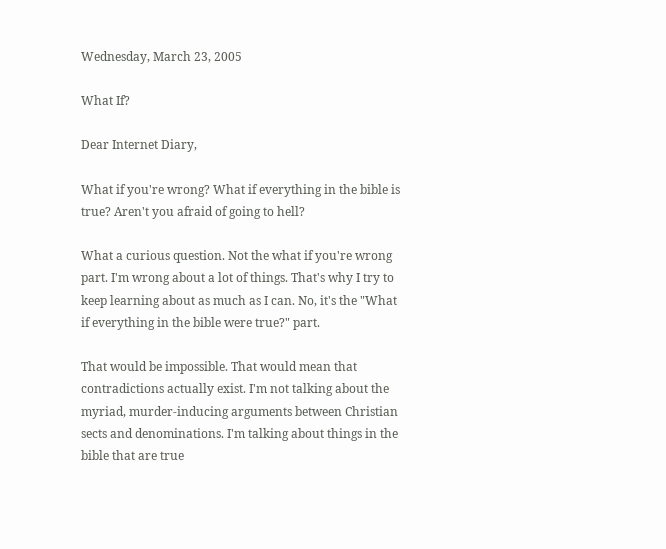Wednesday, March 23, 2005

What If?

Dear Internet Diary,

What if you're wrong? What if everything in the bible is true? Aren't you afraid of going to hell?

What a curious question. Not the what if you're wrong part. I'm wrong about a lot of things. That's why I try to keep learning about as much as I can. No, it's the "What if everything in the bible were true?" part.

That would be impossible. That would mean that contradictions actually exist. I'm not talking about the myriad, murder-inducing arguments between Christian sects and denominations. I'm talking about things in the bible that are true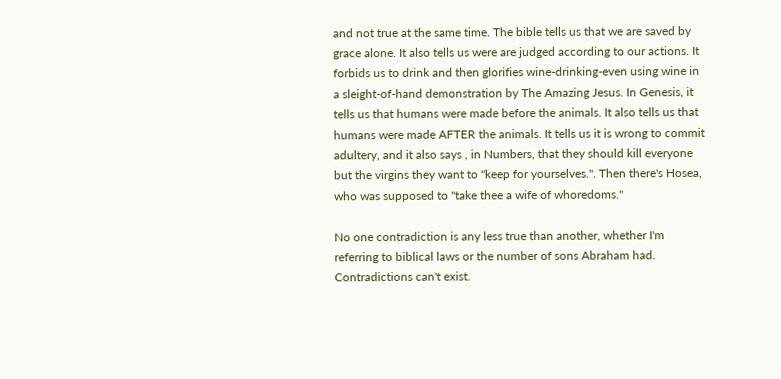and not true at the same time. The bible tells us that we are saved by grace alone. It also tells us were are judged according to our actions. It forbids us to drink and then glorifies wine-drinking-even using wine in a sleight-of-hand demonstration by The Amazing Jesus. In Genesis, it tells us that humans were made before the animals. It also tells us that humans were made AFTER the animals. It tells us it is wrong to commit adultery, and it also says , in Numbers, that they should kill everyone but the virgins they want to "keep for yourselves.". Then there's Hosea, who was supposed to "take thee a wife of whoredoms."

No one contradiction is any less true than another, whether I'm referring to biblical laws or the number of sons Abraham had. Contradictions can't exist.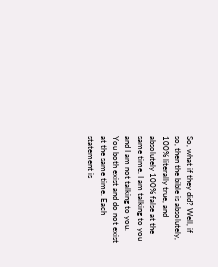So, what if they did? Well, if so, then the bible is absolutely, 100% literally true, and absolutely 100% false at the same time. I am talking to you and I am not talking to you. You both exist and do not exist at the same time. Each statement is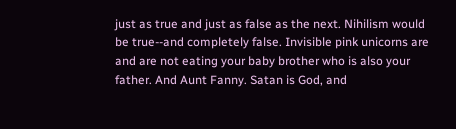just as true and just as false as the next. Nihilism would be true--and completely false. Invisible pink unicorns are and are not eating your baby brother who is also your father. And Aunt Fanny. Satan is God, and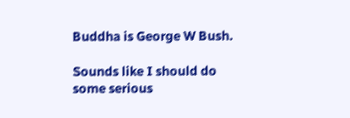Buddha is George W Bush.

Sounds like I should do some serious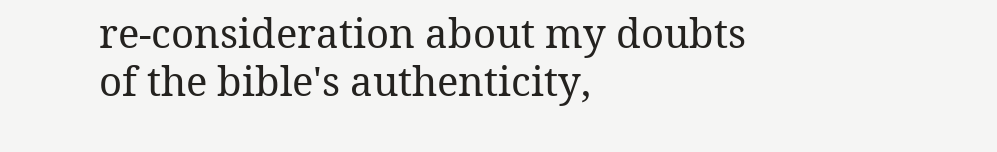re-consideration about my doubts of the bible's authenticity,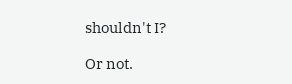shouldn't I?

Or not.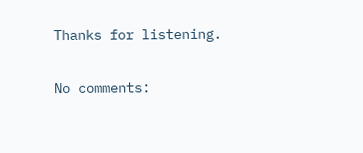Thanks for listening.

No comments: